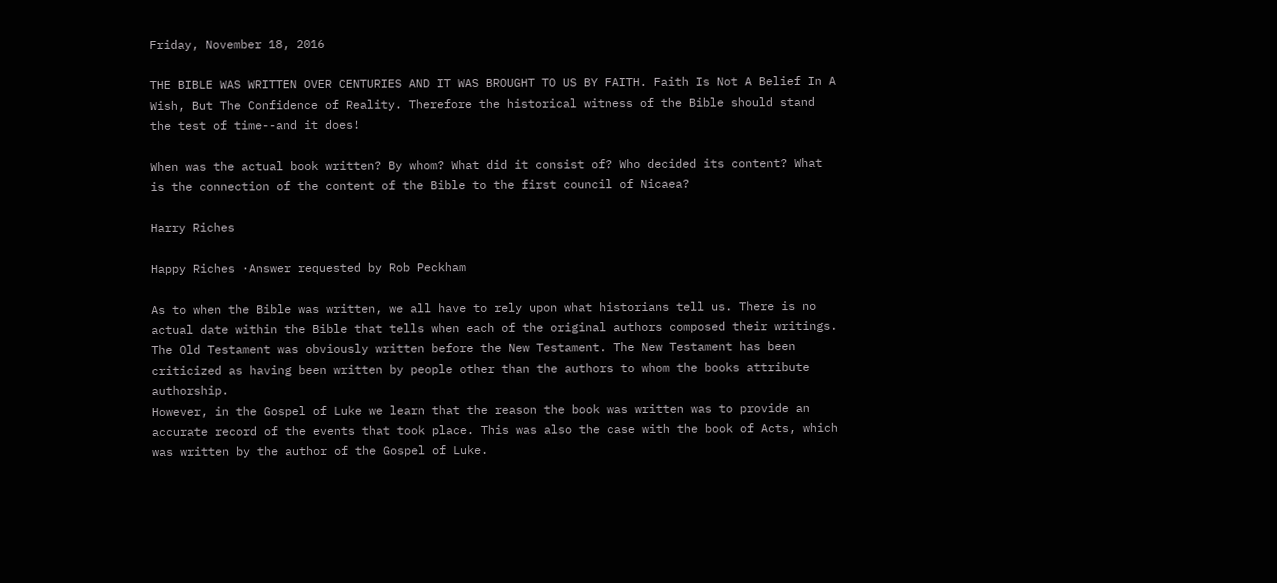Friday, November 18, 2016

THE BIBLE WAS WRITTEN OVER CENTURIES AND IT WAS BROUGHT TO US BY FAITH. Faith Is Not A Belief In A Wish, But The Confidence of Reality. Therefore the historical witness of the Bible should stand the test of time--and it does!

When was the actual book written? By whom? What did it consist of? Who decided its content? What is the connection of the content of the Bible to the first council of Nicaea?

Harry Riches

Happy Riches ·Answer requested by Rob Peckham

As to when the Bible was written, we all have to rely upon what historians tell us. There is no actual date within the Bible that tells when each of the original authors composed their writings.
The Old Testament was obviously written before the New Testament. The New Testament has been criticized as having been written by people other than the authors to whom the books attribute authorship.
However, in the Gospel of Luke we learn that the reason the book was written was to provide an accurate record of the events that took place. This was also the case with the book of Acts, which was written by the author of the Gospel of Luke.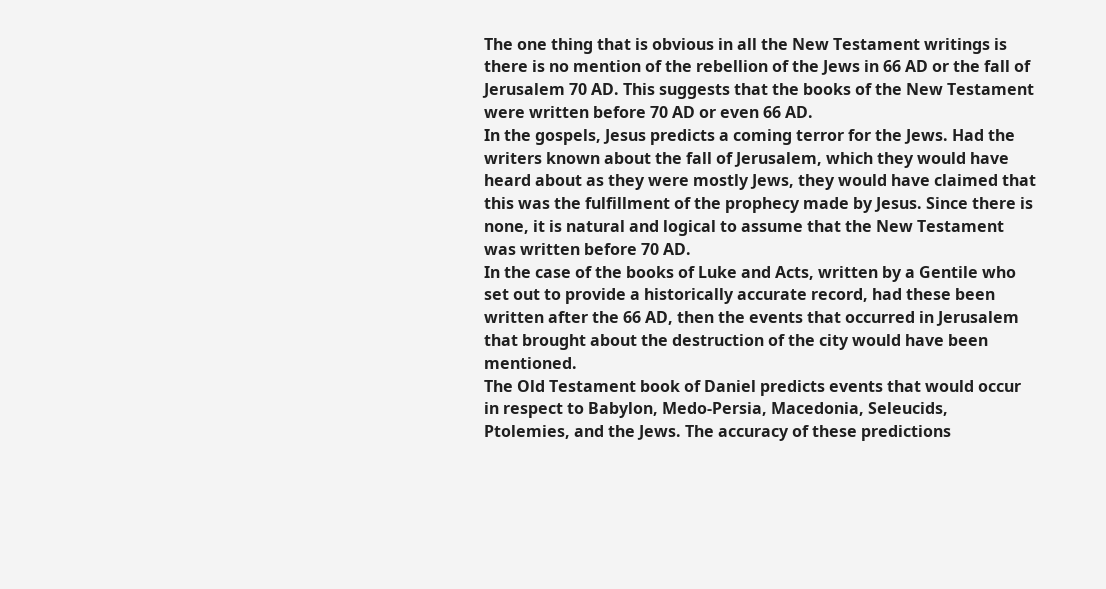The one thing that is obvious in all the New Testament writings is there is no mention of the rebellion of the Jews in 66 AD or the fall of Jerusalem 70 AD. This suggests that the books of the New Testament were written before 70 AD or even 66 AD.
In the gospels, Jesus predicts a coming terror for the Jews. Had the writers known about the fall of Jerusalem, which they would have heard about as they were mostly Jews, they would have claimed that this was the fulfillment of the prophecy made by Jesus. Since there is none, it is natural and logical to assume that the New Testament was written before 70 AD.
In the case of the books of Luke and Acts, written by a Gentile who set out to provide a historically accurate record, had these been written after the 66 AD, then the events that occurred in Jerusalem that brought about the destruction of the city would have been mentioned.
The Old Testament book of Daniel predicts events that would occur in respect to Babylon, Medo-Persia, Macedonia, Seleucids, Ptolemies, and the Jews. The accuracy of these predictions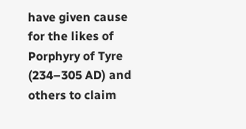have given cause for the likes of Porphyry of Tyre (234–305 AD) and others to claim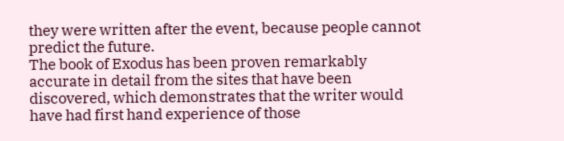they were written after the event, because people cannot predict the future.
The book of Exodus has been proven remarkably accurate in detail from the sites that have been discovered, which demonstrates that the writer would have had first hand experience of those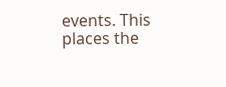events. This places the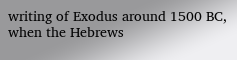writing of Exodus around 1500 BC, when the Hebrews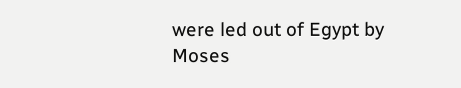were led out of Egypt by Moses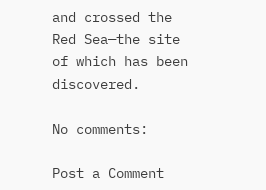and crossed the Red Sea—the site of which has been discovered.

No comments:

Post a Comment